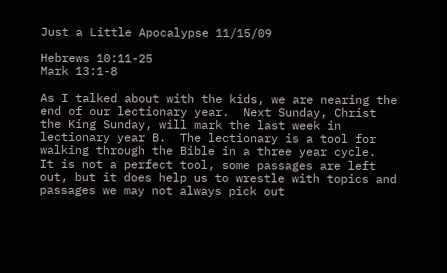Just a Little Apocalypse 11/15/09

Hebrews 10:11-25
Mark 13:1-8

As I talked about with the kids, we are nearing the end of our lectionary year.  Next Sunday, Christ the King Sunday, will mark the last week in lectionary year B.  The lectionary is a tool for walking through the Bible in a three year cycle.  It is not a perfect tool, some passages are left out, but it does help us to wrestle with topics and passages we may not always pick out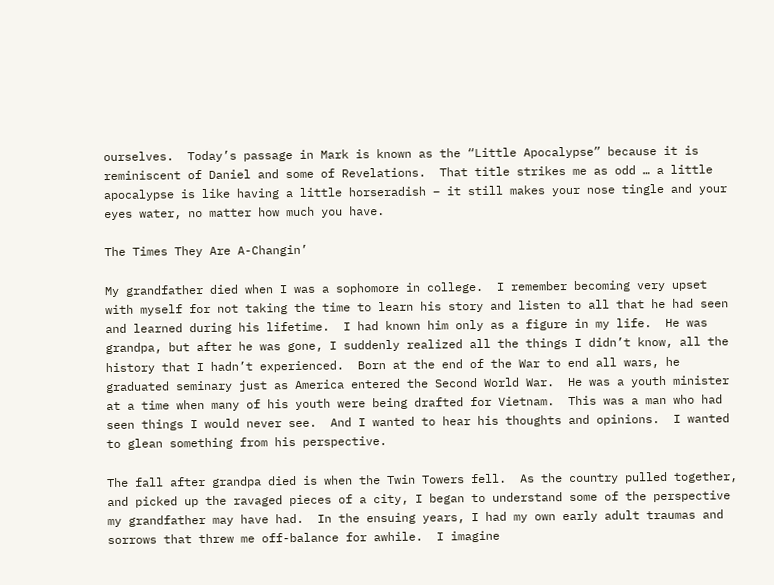ourselves.  Today’s passage in Mark is known as the “Little Apocalypse” because it is reminiscent of Daniel and some of Revelations.  That title strikes me as odd … a little apocalypse is like having a little horseradish – it still makes your nose tingle and your eyes water, no matter how much you have.

The Times They Are A-Changin’

My grandfather died when I was a sophomore in college.  I remember becoming very upset with myself for not taking the time to learn his story and listen to all that he had seen and learned during his lifetime.  I had known him only as a figure in my life.  He was grandpa, but after he was gone, I suddenly realized all the things I didn’t know, all the history that I hadn’t experienced.  Born at the end of the War to end all wars, he graduated seminary just as America entered the Second World War.  He was a youth minister at a time when many of his youth were being drafted for Vietnam.  This was a man who had seen things I would never see.  And I wanted to hear his thoughts and opinions.  I wanted to glean something from his perspective.

The fall after grandpa died is when the Twin Towers fell.  As the country pulled together, and picked up the ravaged pieces of a city, I began to understand some of the perspective my grandfather may have had.  In the ensuing years, I had my own early adult traumas and sorrows that threw me off-balance for awhile.  I imagine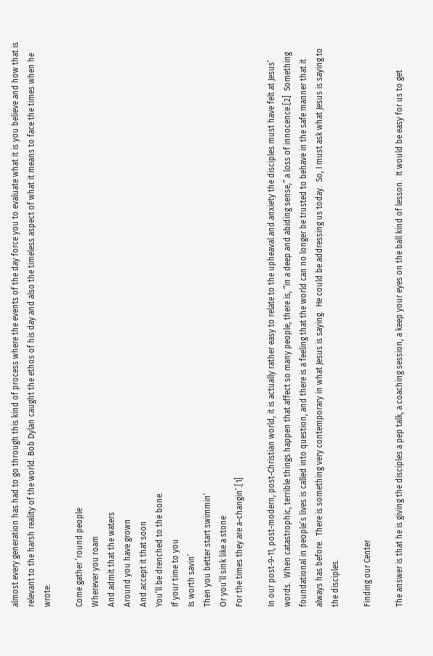almost every generation has had to go through this kind of process where the events of the day force you to evaluate what it is you believe and how that is relevant to the harsh reality of the world. Bob Dylan caught the ethos of his day and also the timeless aspect of what it means to face the times when he wrote:

Come gather ’round people
Wherever you roam
And admit that the waters
Around you have grown
And accept it that soon
You’ll be drenched to the bone.
If your time to you
Is worth savin’
Then you better start swimmin’
Or you’ll sink like a stone
For the times they are a-changin’.[1]

In our post-9-11, post-modern, post-Christian world, it is actually rather easy to relate to the upheaval and anxiety the disciples must have felt at Jesus’ words.  When catastrophic, terrible things happen that affect so many people, there is, “in a deep and abiding sense,” a loss of innocence.[2]  Something foundational in people’s lives is called into question, and there is a feeling that the world can no longer be trusted to behave in the safe manner that it always has before.  There is something very contemporary in what Jesus is saying.  He could be addressing us today.  So, I must ask what Jesus is saying to the disciples.

Finding our Center

The answer is that he is giving the disciples a pep talk, a coaching session, a keep your eyes on the ball kind of lesson.  It would be easy for us to get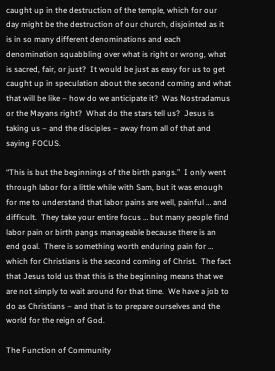caught up in the destruction of the temple, which for our day might be the destruction of our church, disjointed as it is in so many different denominations and each denomination squabbling over what is right or wrong, what is sacred, fair, or just?  It would be just as easy for us to get caught up in speculation about the second coming and what that will be like – how do we anticipate it?  Was Nostradamus or the Mayans right?  What do the stars tell us?  Jesus is taking us – and the disciples – away from all of that and saying FOCUS.

“This is but the beginnings of the birth pangs.”  I only went through labor for a little while with Sam, but it was enough for me to understand that labor pains are well, painful … and difficult.  They take your entire focus … but many people find labor pain or birth pangs manageable because there is an end goal.  There is something worth enduring pain for … which for Christians is the second coming of Christ.  The fact that Jesus told us that this is the beginning means that we are not simply to wait around for that time.  We have a job to do as Christians – and that is to prepare ourselves and the world for the reign of God.

The Function of Community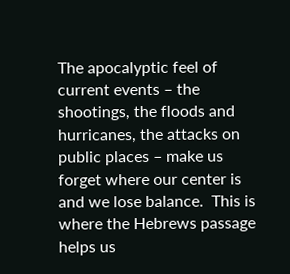The apocalyptic feel of current events – the shootings, the floods and hurricanes, the attacks on public places – make us forget where our center is and we lose balance.  This is where the Hebrews passage helps us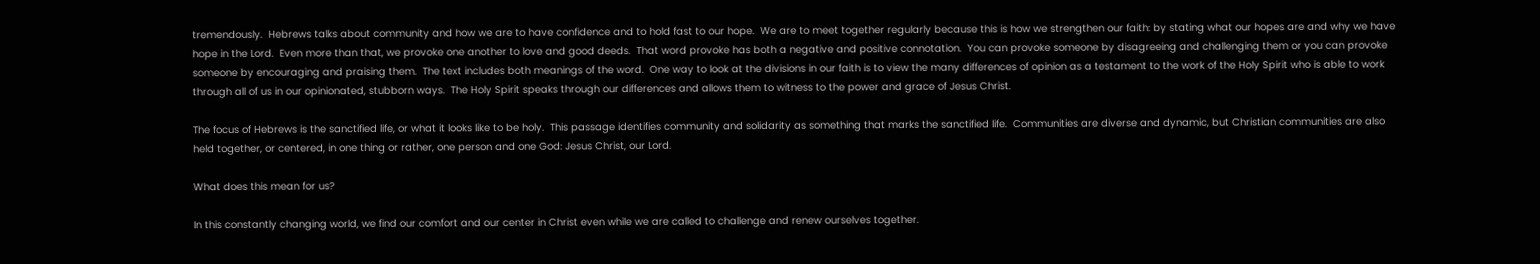tremendously.  Hebrews talks about community and how we are to have confidence and to hold fast to our hope.  We are to meet together regularly because this is how we strengthen our faith: by stating what our hopes are and why we have hope in the Lord.  Even more than that, we provoke one another to love and good deeds.  That word provoke has both a negative and positive connotation.  You can provoke someone by disagreeing and challenging them or you can provoke someone by encouraging and praising them.  The text includes both meanings of the word.  One way to look at the divisions in our faith is to view the many differences of opinion as a testament to the work of the Holy Spirit who is able to work through all of us in our opinionated, stubborn ways.  The Holy Spirit speaks through our differences and allows them to witness to the power and grace of Jesus Christ.

The focus of Hebrews is the sanctified life, or what it looks like to be holy.  This passage identifies community and solidarity as something that marks the sanctified life.  Communities are diverse and dynamic, but Christian communities are also held together, or centered, in one thing or rather, one person and one God: Jesus Christ, our Lord.

What does this mean for us?

In this constantly changing world, we find our comfort and our center in Christ even while we are called to challenge and renew ourselves together.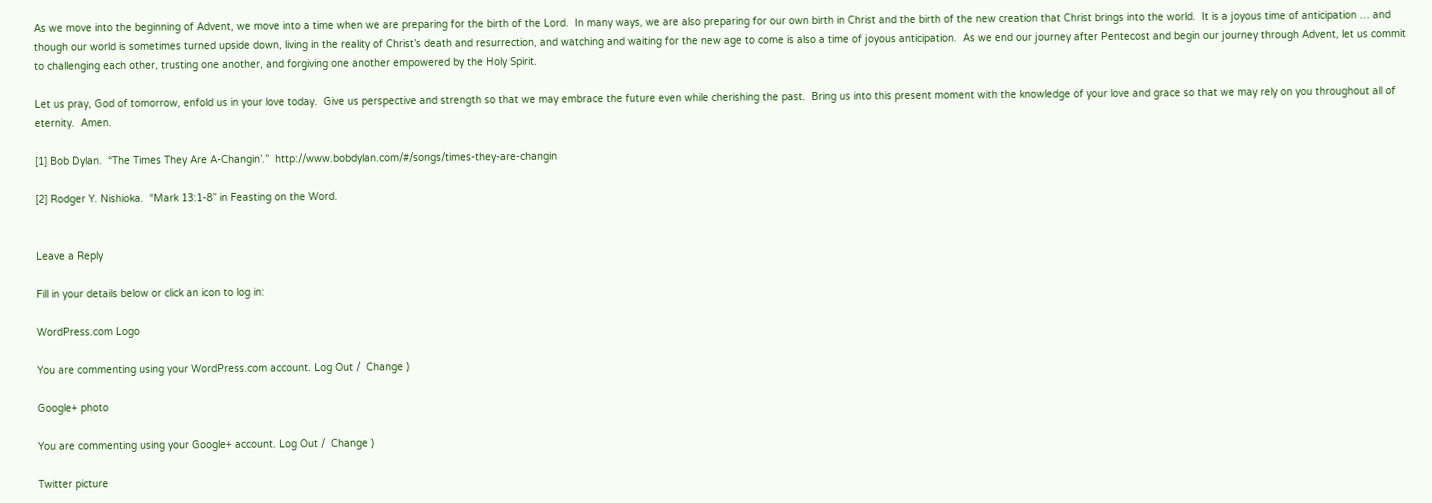As we move into the beginning of Advent, we move into a time when we are preparing for the birth of the Lord.  In many ways, we are also preparing for our own birth in Christ and the birth of the new creation that Christ brings into the world.  It is a joyous time of anticipation … and though our world is sometimes turned upside down, living in the reality of Christ’s death and resurrection, and watching and waiting for the new age to come is also a time of joyous anticipation.  As we end our journey after Pentecost and begin our journey through Advent, let us commit to challenging each other, trusting one another, and forgiving one another empowered by the Holy Spirit.

Let us pray, God of tomorrow, enfold us in your love today.  Give us perspective and strength so that we may embrace the future even while cherishing the past.  Bring us into this present moment with the knowledge of your love and grace so that we may rely on you throughout all of eternity.  Amen.

[1] Bob Dylan.  “The Times They Are A-Changin’.”  http://www.bobdylan.com/#/songs/times-they-are-changin

[2] Rodger Y. Nishioka.  “Mark 13:1-8” in Feasting on the Word.


Leave a Reply

Fill in your details below or click an icon to log in:

WordPress.com Logo

You are commenting using your WordPress.com account. Log Out /  Change )

Google+ photo

You are commenting using your Google+ account. Log Out /  Change )

Twitter picture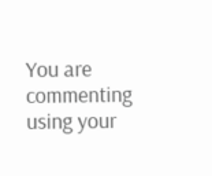You are commenting using your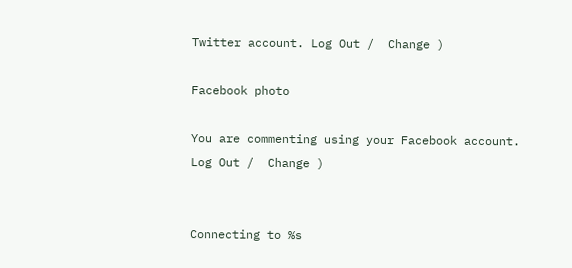Twitter account. Log Out /  Change )

Facebook photo

You are commenting using your Facebook account. Log Out /  Change )


Connecting to %s